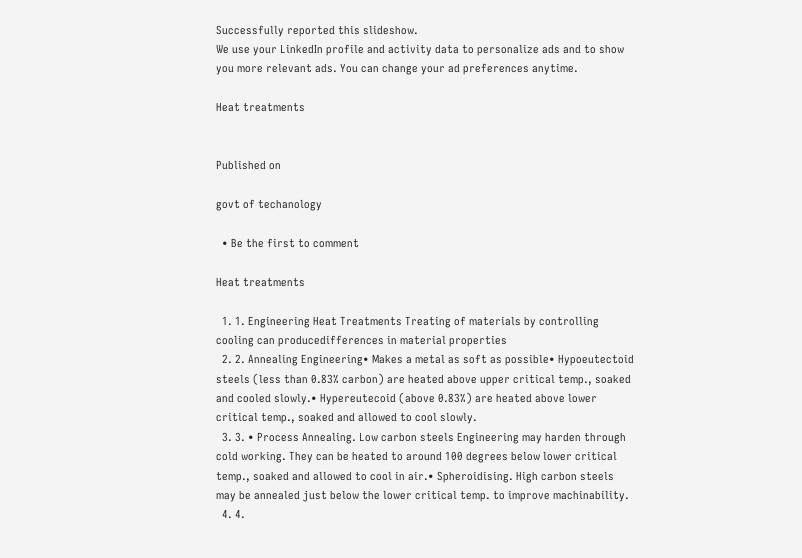Successfully reported this slideshow.
We use your LinkedIn profile and activity data to personalize ads and to show you more relevant ads. You can change your ad preferences anytime.

Heat treatments


Published on

govt of techanology

  • Be the first to comment

Heat treatments

  1. 1. Engineering Heat Treatments Treating of materials by controlling cooling can producedifferences in material properties
  2. 2. Annealing Engineering• Makes a metal as soft as possible• Hypoeutectoid steels (less than 0.83% carbon) are heated above upper critical temp., soaked and cooled slowly.• Hypereutecoid (above 0.83%) are heated above lower critical temp., soaked and allowed to cool slowly.
  3. 3. • Process Annealing. Low carbon steels Engineering may harden through cold working. They can be heated to around 100 degrees below lower critical temp., soaked and allowed to cool in air.• Spheroidising. High carbon steels may be annealed just below the lower critical temp. to improve machinability.
  4. 4.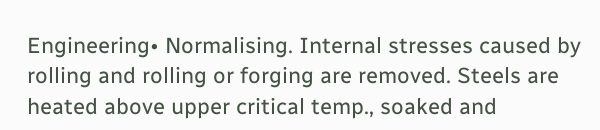Engineering• Normalising. Internal stresses caused by rolling and rolling or forging are removed. Steels are heated above upper critical temp., soaked and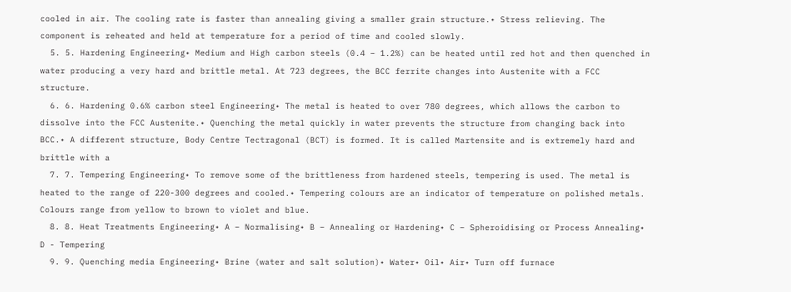cooled in air. The cooling rate is faster than annealing giving a smaller grain structure.• Stress relieving. The component is reheated and held at temperature for a period of time and cooled slowly.
  5. 5. Hardening Engineering• Medium and High carbon steels (0.4 – 1.2%) can be heated until red hot and then quenched in water producing a very hard and brittle metal. At 723 degrees, the BCC ferrite changes into Austenite with a FCC structure.
  6. 6. Hardening 0.6% carbon steel Engineering• The metal is heated to over 780 degrees, which allows the carbon to dissolve into the FCC Austenite.• Quenching the metal quickly in water prevents the structure from changing back into BCC.• A different structure, Body Centre Tectragonal (BCT) is formed. It is called Martensite and is extremely hard and brittle with a
  7. 7. Tempering Engineering• To remove some of the brittleness from hardened steels, tempering is used. The metal is heated to the range of 220-300 degrees and cooled.• Tempering colours are an indicator of temperature on polished metals. Colours range from yellow to brown to violet and blue.
  8. 8. Heat Treatments Engineering• A – Normalising• B – Annealing or Hardening• C – Spheroidising or Process Annealing• D - Tempering
  9. 9. Quenching media Engineering• Brine (water and salt solution)• Water• Oil• Air• Turn off furnace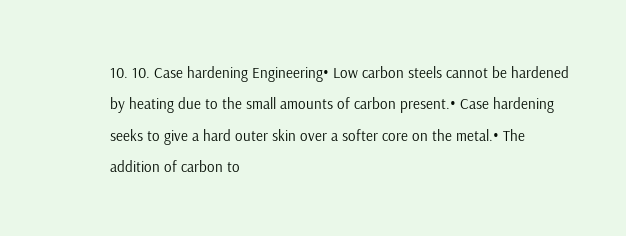10. 10. Case hardening Engineering• Low carbon steels cannot be hardened by heating due to the small amounts of carbon present.• Case hardening seeks to give a hard outer skin over a softer core on the metal.• The addition of carbon to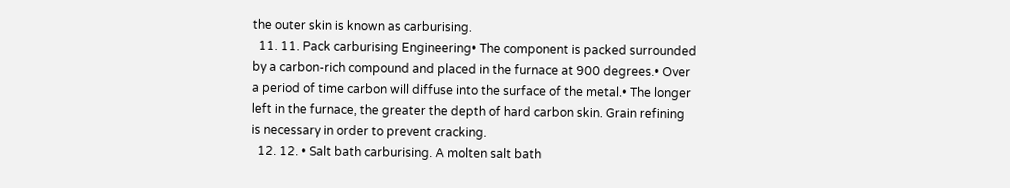the outer skin is known as carburising.
  11. 11. Pack carburising Engineering• The component is packed surrounded by a carbon-rich compound and placed in the furnace at 900 degrees.• Over a period of time carbon will diffuse into the surface of the metal.• The longer left in the furnace, the greater the depth of hard carbon skin. Grain refining is necessary in order to prevent cracking.
  12. 12. • Salt bath carburising. A molten salt bath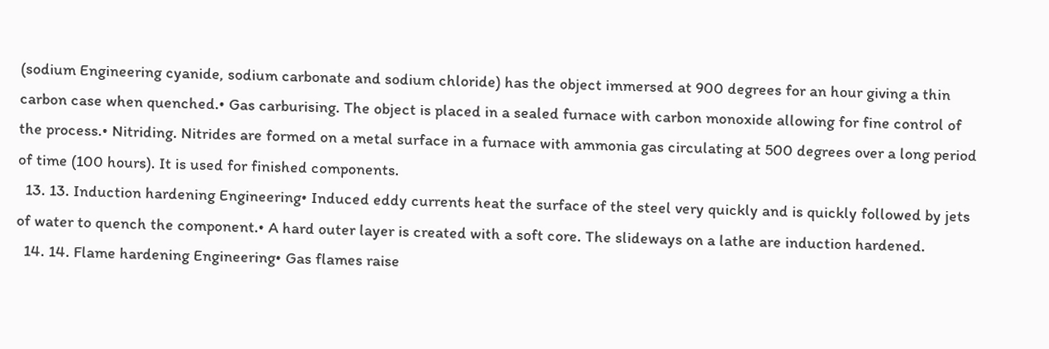(sodium Engineering cyanide, sodium carbonate and sodium chloride) has the object immersed at 900 degrees for an hour giving a thin carbon case when quenched.• Gas carburising. The object is placed in a sealed furnace with carbon monoxide allowing for fine control of the process.• Nitriding. Nitrides are formed on a metal surface in a furnace with ammonia gas circulating at 500 degrees over a long period of time (100 hours). It is used for finished components.
  13. 13. Induction hardening Engineering• Induced eddy currents heat the surface of the steel very quickly and is quickly followed by jets of water to quench the component.• A hard outer layer is created with a soft core. The slideways on a lathe are induction hardened.
  14. 14. Flame hardening Engineering• Gas flames raise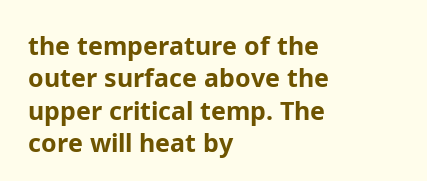the temperature of the outer surface above the upper critical temp. The core will heat by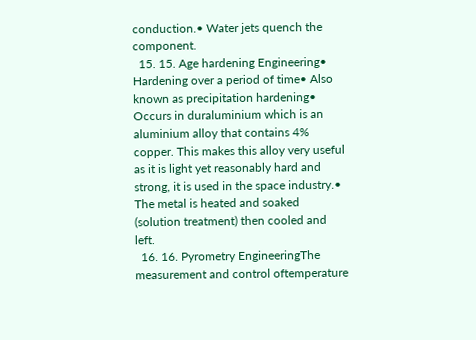conduction.• Water jets quench the component.
  15. 15. Age hardening Engineering• Hardening over a period of time• Also known as precipitation hardening• Occurs in duraluminium which is an aluminium alloy that contains 4% copper. This makes this alloy very useful as it is light yet reasonably hard and strong, it is used in the space industry.• The metal is heated and soaked (solution treatment) then cooled and left.
  16. 16. Pyrometry EngineeringThe measurement and control oftemperature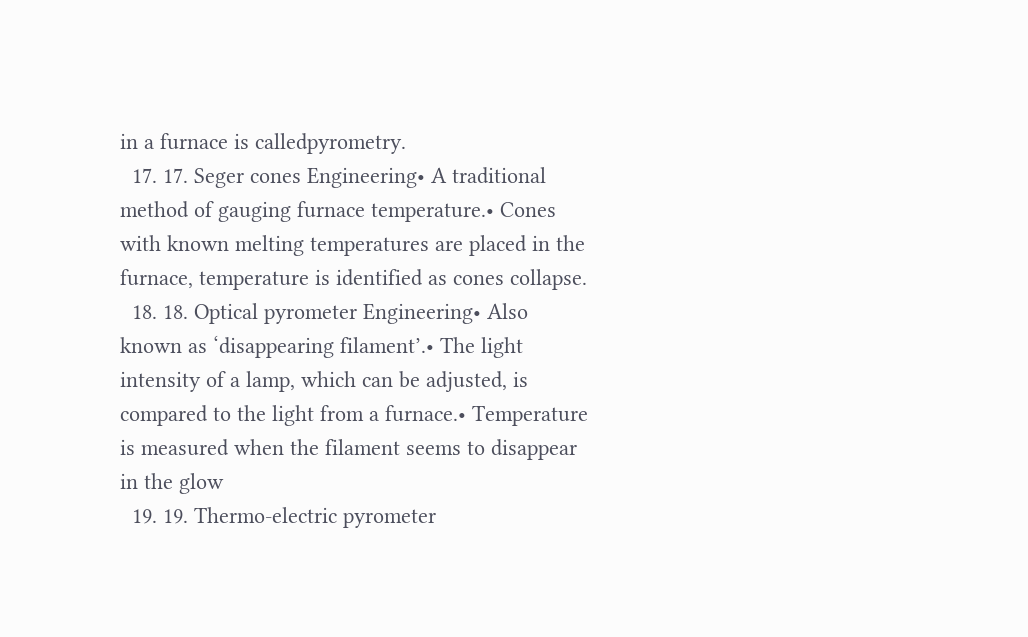in a furnace is calledpyrometry.
  17. 17. Seger cones Engineering• A traditional method of gauging furnace temperature.• Cones with known melting temperatures are placed in the furnace, temperature is identified as cones collapse.
  18. 18. Optical pyrometer Engineering• Also known as ‘disappearing filament’.• The light intensity of a lamp, which can be adjusted, is compared to the light from a furnace.• Temperature is measured when the filament seems to disappear in the glow
  19. 19. Thermo-electric pyrometer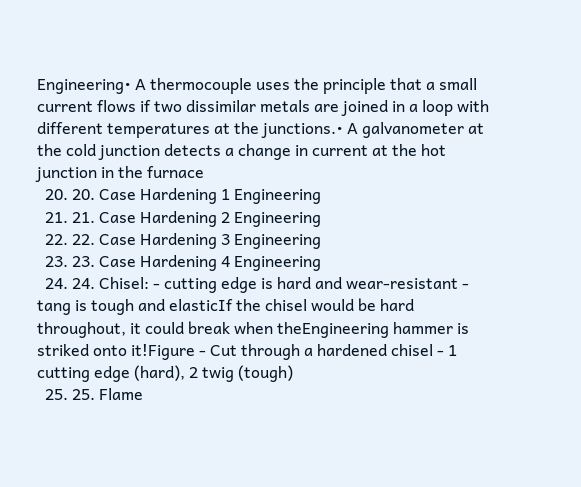Engineering• A thermocouple uses the principle that a small current flows if two dissimilar metals are joined in a loop with different temperatures at the junctions.• A galvanometer at the cold junction detects a change in current at the hot junction in the furnace
  20. 20. Case Hardening 1 Engineering
  21. 21. Case Hardening 2 Engineering
  22. 22. Case Hardening 3 Engineering
  23. 23. Case Hardening 4 Engineering
  24. 24. Chisel: - cutting edge is hard and wear-resistant - tang is tough and elasticIf the chisel would be hard throughout, it could break when theEngineering hammer is striked onto it!Figure - Cut through a hardened chisel - 1 cutting edge (hard), 2 twig (tough)
  25. 25. Flame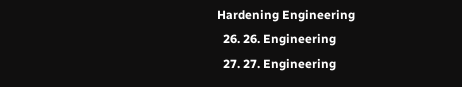Hardening Engineering
  26. 26. Engineering
  27. 27. Engineering